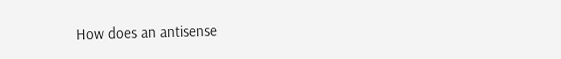How does an antisense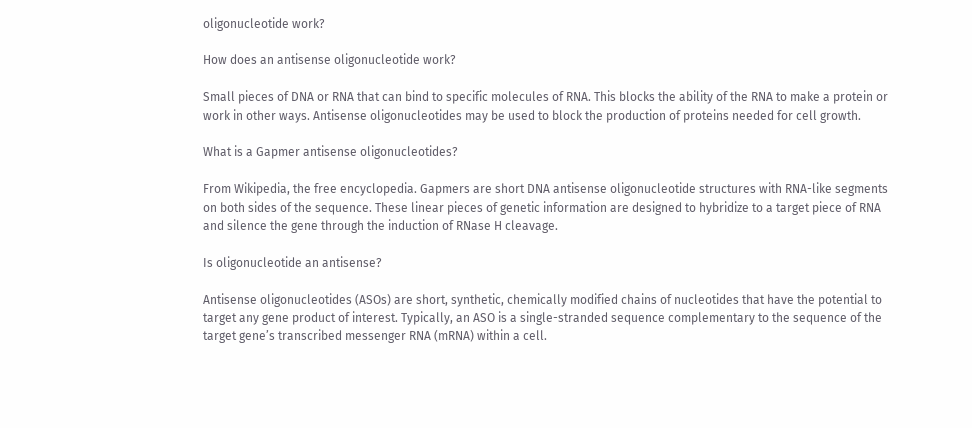oligonucleotide work?

How does an antisense oligonucleotide work?

Small pieces of DNA or RNA that can bind to specific molecules of RNA. This blocks the ability of the RNA to make a protein or work in other ways. Antisense oligonucleotides may be used to block the production of proteins needed for cell growth.

What is a Gapmer antisense oligonucleotides?

From Wikipedia, the free encyclopedia. Gapmers are short DNA antisense oligonucleotide structures with RNA-like segments on both sides of the sequence. These linear pieces of genetic information are designed to hybridize to a target piece of RNA and silence the gene through the induction of RNase H cleavage.

Is oligonucleotide an antisense?

Antisense oligonucleotides (ASOs) are short, synthetic, chemically modified chains of nucleotides that have the potential to target any gene product of interest. Typically, an ASO is a single-stranded sequence complementary to the sequence of the target gene’s transcribed messenger RNA (mRNA) within a cell.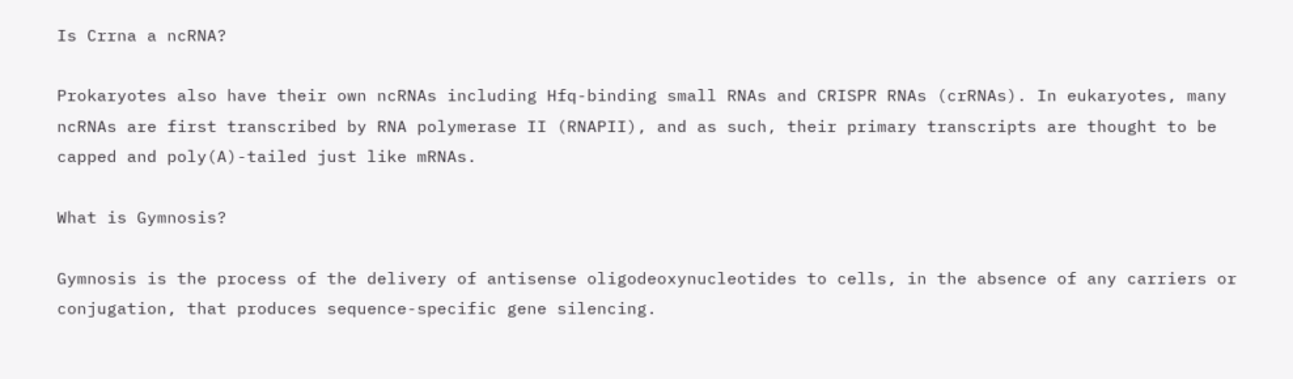Is Crrna a ncRNA?

Prokaryotes also have their own ncRNAs including Hfq-binding small RNAs and CRISPR RNAs (crRNAs). In eukaryotes, many ncRNAs are first transcribed by RNA polymerase II (RNAPII), and as such, their primary transcripts are thought to be capped and poly(A)-tailed just like mRNAs.

What is Gymnosis?

Gymnosis is the process of the delivery of antisense oligodeoxynucleotides to cells, in the absence of any carriers or conjugation, that produces sequence-specific gene silencing.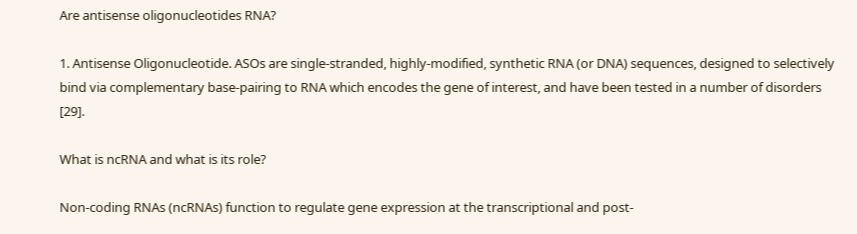Are antisense oligonucleotides RNA?

1. Antisense Oligonucleotide. ASOs are single-stranded, highly-modified, synthetic RNA (or DNA) sequences, designed to selectively bind via complementary base-pairing to RNA which encodes the gene of interest, and have been tested in a number of disorders [29].

What is ncRNA and what is its role?

Non-coding RNAs (ncRNAs) function to regulate gene expression at the transcriptional and post-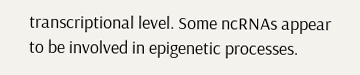transcriptional level. Some ncRNAs appear to be involved in epigenetic processes.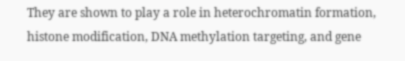They are shown to play a role in heterochromatin formation, histone modification, DNA methylation targeting, and gene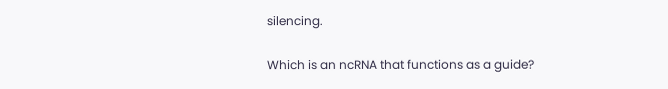silencing.

Which is an ncRNA that functions as a guide?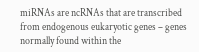miRNAs are ncRNAs that are transcribed from endogenous eukaryotic genes – genes normally found within the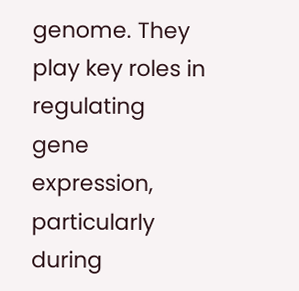genome. They play key roles in regulating gene expression, particularly during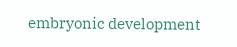embryonic development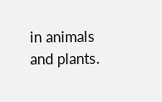in animals and plants.